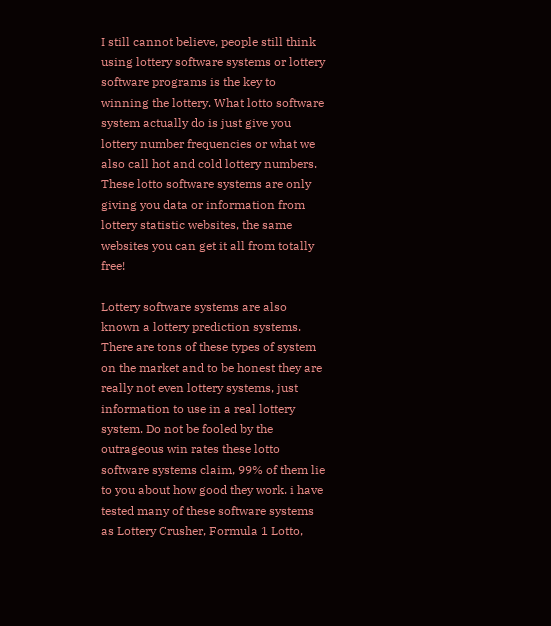I still cannot believe, people still think using lottery software systems or lottery software programs is the key to winning the lottery. What lotto software system actually do is just give you lottery number frequencies or what we also call hot and cold lottery numbers. These lotto software systems are only giving you data or information from lottery statistic websites, the same websites you can get it all from totally free!

Lottery software systems are also known a lottery prediction systems. There are tons of these types of system on the market and to be honest they are really not even lottery systems, just information to use in a real lottery system. Do not be fooled by the outrageous win rates these lotto software systems claim, 99% of them lie to you about how good they work. i have tested many of these software systems as Lottery Crusher, Formula 1 Lotto,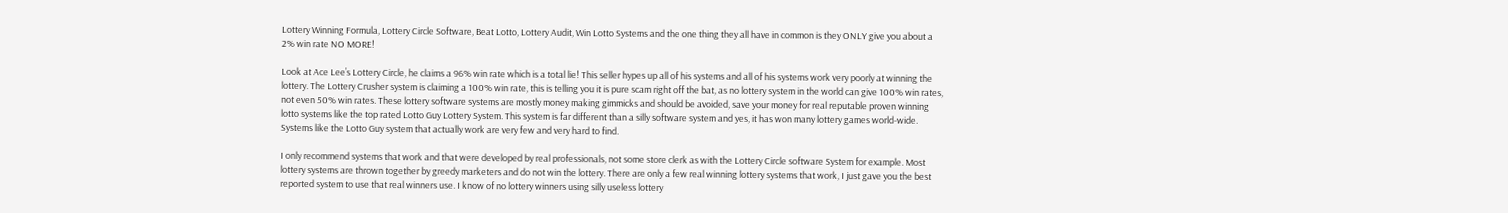Lottery Winning Formula, Lottery Circle Software, Beat Lotto, Lottery Audit, Win Lotto Systems and the one thing they all have in common is they ONLY give you about a 2% win rate NO MORE!

Look at Ace Lee’s Lottery Circle, he claims a 96% win rate which is a total lie! This seller hypes up all of his systems and all of his systems work very poorly at winning the lottery. The Lottery Crusher system is claiming a 100% win rate, this is telling you it is pure scam right off the bat, as no lottery system in the world can give 100% win rates, not even 50% win rates. These lottery software systems are mostly money making gimmicks and should be avoided, save your money for real reputable proven winning lotto systems like the top rated Lotto Guy Lottery System. This system is far different than a silly software system and yes, it has won many lottery games world-wide. Systems like the Lotto Guy system that actually work are very few and very hard to find.

I only recommend systems that work and that were developed by real professionals, not some store clerk as with the Lottery Circle software System for example. Most lottery systems are thrown together by greedy marketers and do not win the lottery. There are only a few real winning lottery systems that work, I just gave you the best reported system to use that real winners use. I know of no lottery winners using silly useless lottery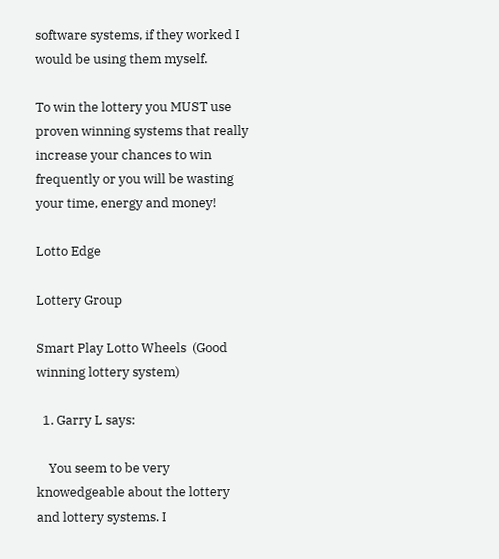software systems, if they worked I would be using them myself.

To win the lottery you MUST use proven winning systems that really increase your chances to win frequently or you will be wasting your time, energy and money!

Lotto Edge

Lottery Group

Smart Play Lotto Wheels  (Good winning lottery system)

  1. Garry L says:

    You seem to be very knowedgeable about the lottery and lottery systems. I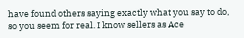have found others saying exactly what you say to do, so you seem for real. I know sellers as Ace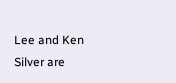Lee and Ken Silver are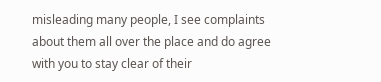misleading many people, I see complaints about them all over the place and do agree with you to stay clear of their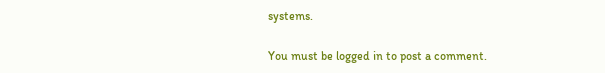systems.

You must be logged in to post a comment.